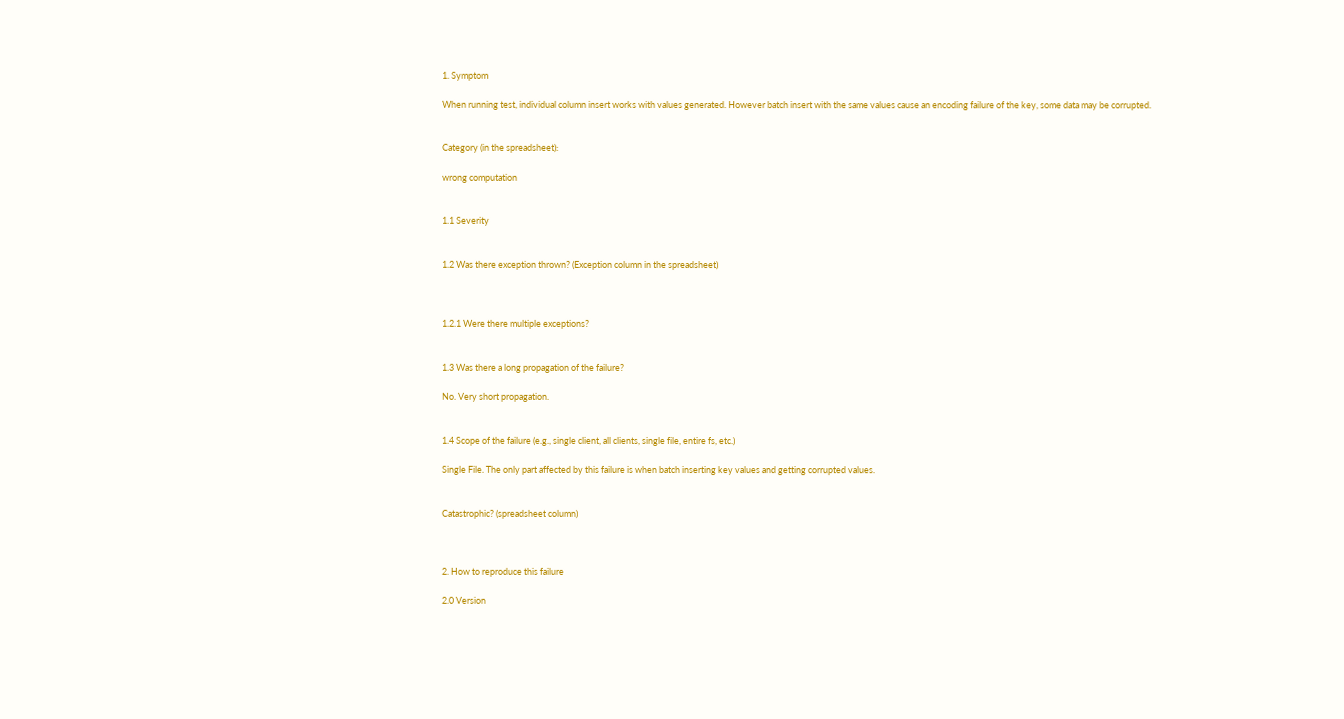1. Symptom

When running test, individual column insert works with values generated. However batch insert with the same values cause an encoding failure of the key, some data may be corrupted.


Category (in the spreadsheet):

wrong computation


1.1 Severity


1.2 Was there exception thrown? (Exception column in the spreadsheet)



1.2.1 Were there multiple exceptions?


1.3 Was there a long propagation of the failure?

No. Very short propagation.


1.4 Scope of the failure (e.g., single client, all clients, single file, entire fs, etc.)

Single File. The only part affected by this failure is when batch inserting key values and getting corrupted values.


Catastrophic? (spreadsheet column)



2. How to reproduce this failure

2.0 Version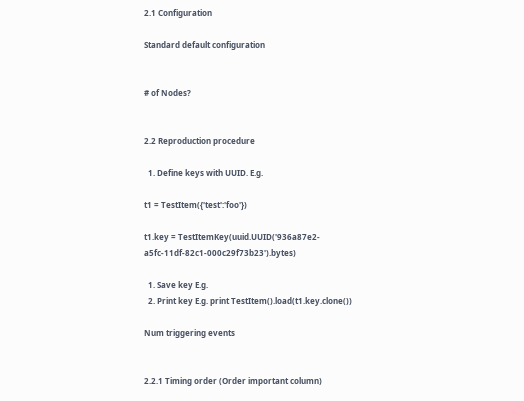2.1 Configuration

Standard default configuration


# of Nodes?


2.2 Reproduction procedure

  1. Define keys with UUID. E.g.

t1 = TestItem({'test':'foo'})

t1.key = TestItemKey(uuid.UUID('936a87e2-a5fc-11df-82c1-000c29f73b23').bytes)

  1. Save key E.g.
  2. Print key E.g. print TestItem().load(t1.key.clone())

Num triggering events


2.2.1 Timing order (Order important column)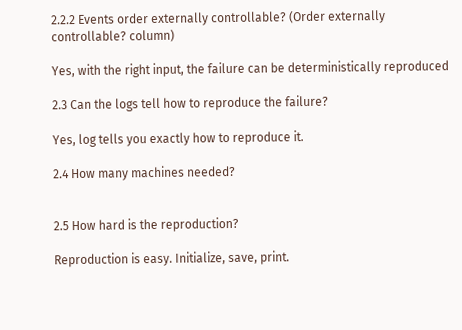2.2.2 Events order externally controllable? (Order externally controllable? column)

Yes, with the right input, the failure can be deterministically reproduced

2.3 Can the logs tell how to reproduce the failure?

Yes, log tells you exactly how to reproduce it.

2.4 How many machines needed?


2.5 How hard is the reproduction?

Reproduction is easy. Initialize, save, print.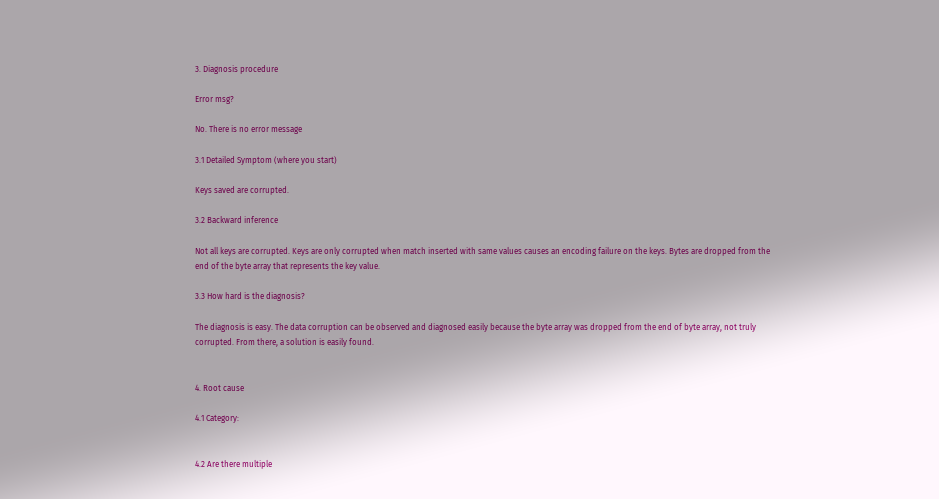3. Diagnosis procedure

Error msg?

No. There is no error message

3.1 Detailed Symptom (where you start)

Keys saved are corrupted.

3.2 Backward inference

Not all keys are corrupted. Keys are only corrupted when match inserted with same values causes an encoding failure on the keys. Bytes are dropped from the end of the byte array that represents the key value.

3.3 How hard is the diagnosis?

The diagnosis is easy. The data corruption can be observed and diagnosed easily because the byte array was dropped from the end of byte array, not truly corrupted. From there, a solution is easily found.


4. Root cause

4.1 Category:


4.2 Are there multiple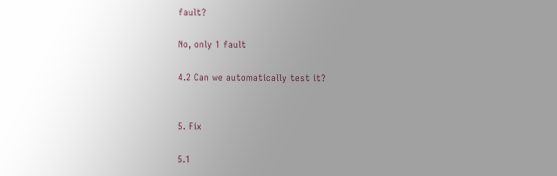fault?

No, only 1 fault

4.2 Can we automatically test it?


5. Fix

5.1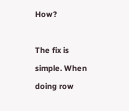How?

The fix is simple. When doing row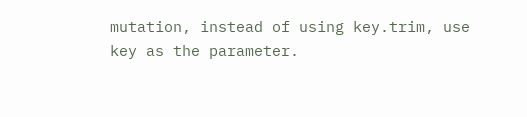mutation, instead of using key.trim, use key as the parameter.